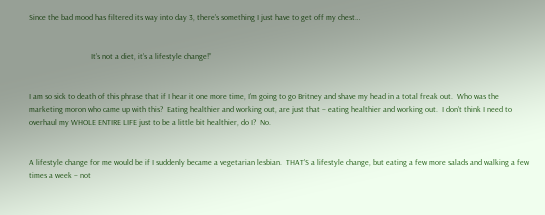Since the bad mood has filtered its way into day 3, there’s something I just have to get off my chest…


                               It’s not a diet, it’s a lifestyle change!”


I am so sick to death of this phrase that if I hear it one more time, I’m going to go Britney and shave my head in a total freak out.  Who was the marketing moron who came up with this?  Eating healthier and working out, are just that – eating healthier and working out.  I don’t think I need to overhaul my WHOLE ENTIRE LIFE just to be a little bit healthier, do I?  No.


A lifestyle change for me would be if I suddenly became a vegetarian lesbian.  THAT’S a lifestyle change, but eating a few more salads and walking a few times a week – not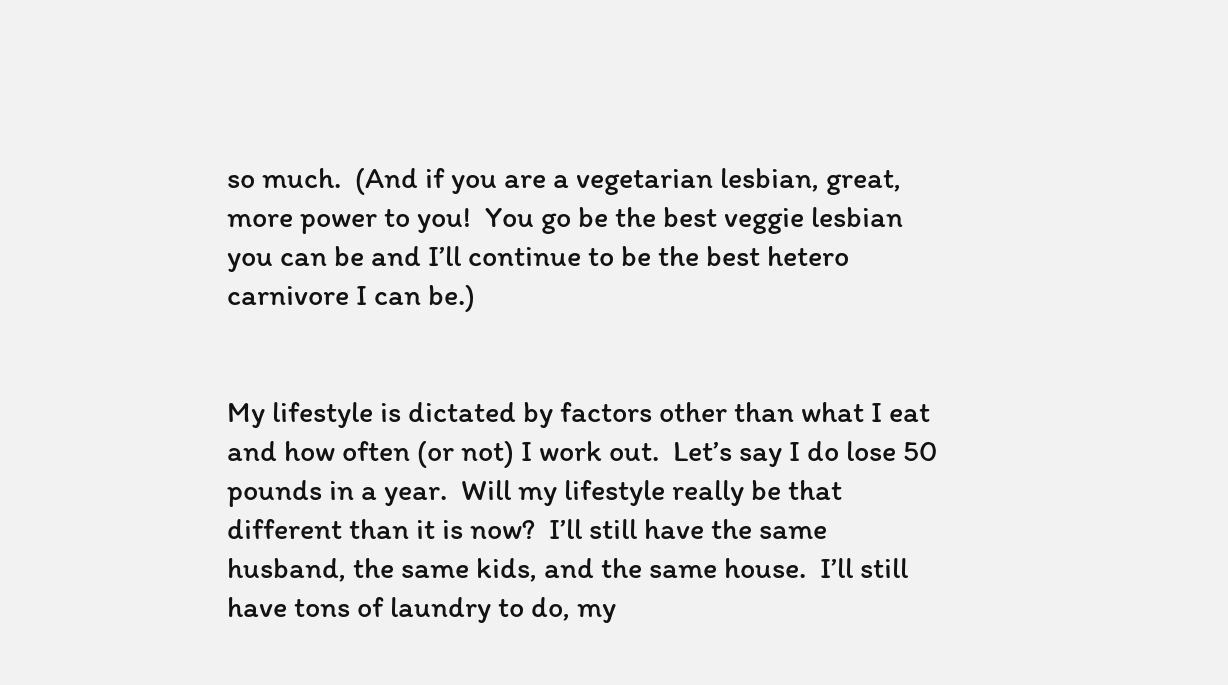so much.  (And if you are a vegetarian lesbian, great, more power to you!  You go be the best veggie lesbian you can be and I’ll continue to be the best hetero carnivore I can be.)


My lifestyle is dictated by factors other than what I eat and how often (or not) I work out.  Let’s say I do lose 50 pounds in a year.  Will my lifestyle really be that different than it is now?  I’ll still have the same husband, the same kids, and the same house.  I’ll still have tons of laundry to do, my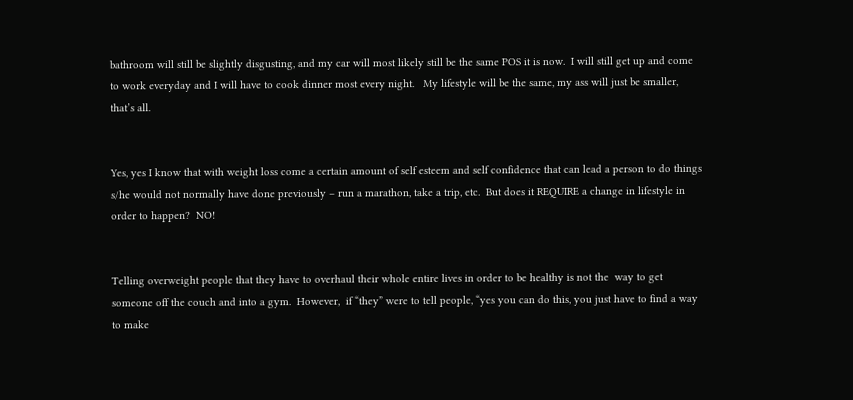bathroom will still be slightly disgusting, and my car will most likely still be the same POS it is now.  I will still get up and come to work everyday and I will have to cook dinner most every night.   My lifestyle will be the same, my ass will just be smaller, that’s all.


Yes, yes I know that with weight loss come a certain amount of self esteem and self confidence that can lead a person to do things s/he would not normally have done previously – run a marathon, take a trip, etc.  But does it REQUIRE a change in lifestyle in order to happen?  NO!


Telling overweight people that they have to overhaul their whole entire lives in order to be healthy is not the  way to get someone off the couch and into a gym.  However,  if “they” were to tell people, “yes you can do this, you just have to find a way to make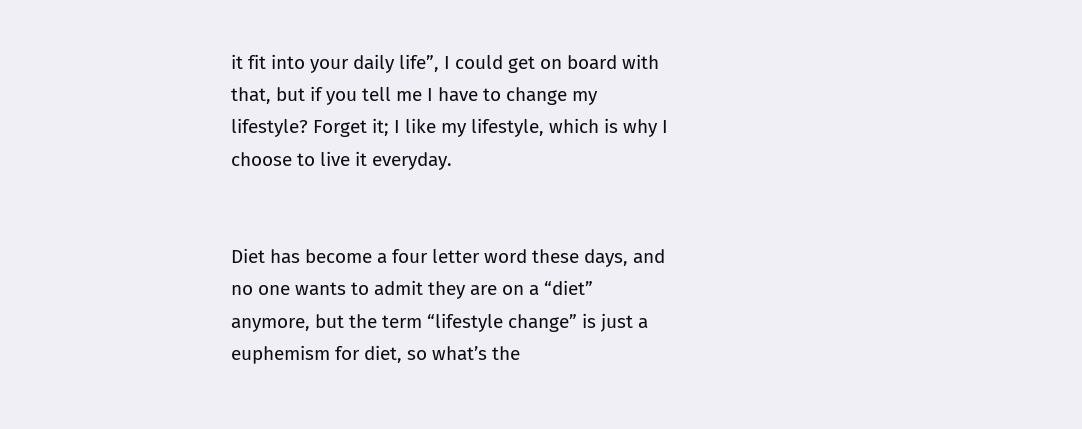it fit into your daily life”, I could get on board with that, but if you tell me I have to change my lifestyle? Forget it; I like my lifestyle, which is why I choose to live it everyday.


Diet has become a four letter word these days, and no one wants to admit they are on a “diet” anymore, but the term “lifestyle change” is just a euphemism for diet, so what’s the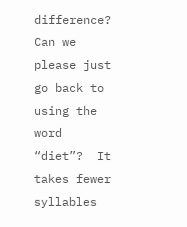difference?  Can we please just go back to using the word “diet”?  It takes fewer syllables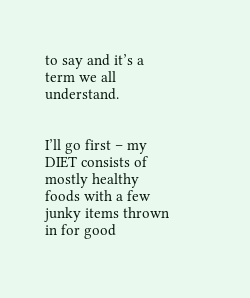to say and it’s a term we all understand.


I’ll go first – my DIET consists of mostly healthy foods with a few junky items thrown in for good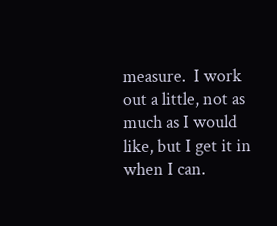measure.  I work out a little, not as much as I would like, but I get it in when I can.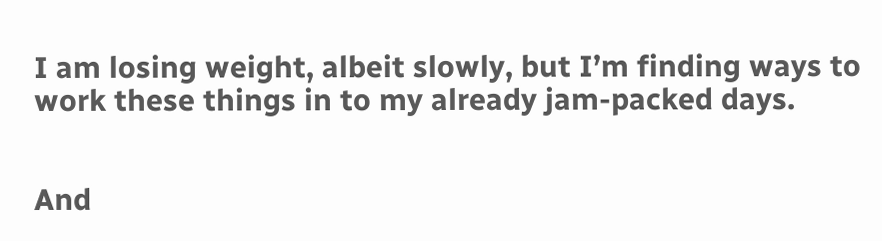I am losing weight, albeit slowly, but I’m finding ways to work these things in to my already jam-packed days.


And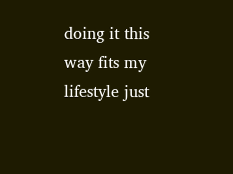doing it this way fits my lifestyle just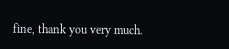fine, thank you very much.